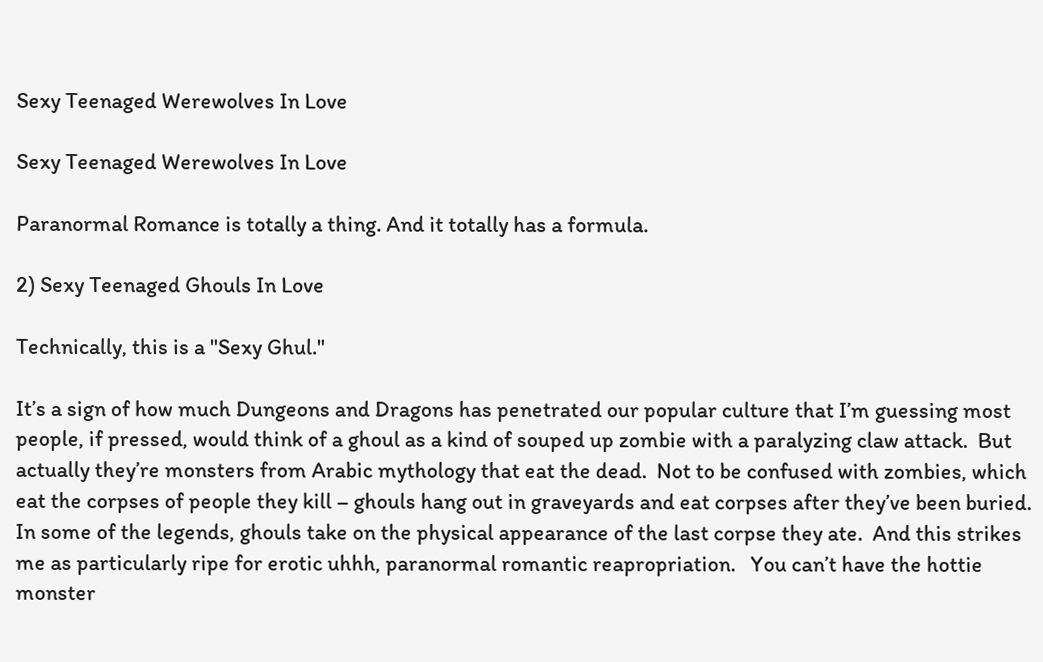Sexy Teenaged Werewolves In Love

Sexy Teenaged Werewolves In Love

Paranormal Romance is totally a thing. And it totally has a formula.

2) Sexy Teenaged Ghouls In Love

Technically, this is a "Sexy Ghul."

It’s a sign of how much Dungeons and Dragons has penetrated our popular culture that I’m guessing most people, if pressed, would think of a ghoul as a kind of souped up zombie with a paralyzing claw attack.  But actually they’re monsters from Arabic mythology that eat the dead.  Not to be confused with zombies, which eat the corpses of people they kill – ghouls hang out in graveyards and eat corpses after they’ve been buried.  In some of the legends, ghouls take on the physical appearance of the last corpse they ate.  And this strikes me as particularly ripe for erotic uhhh, paranormal romantic reapropriation.   You can’t have the hottie monster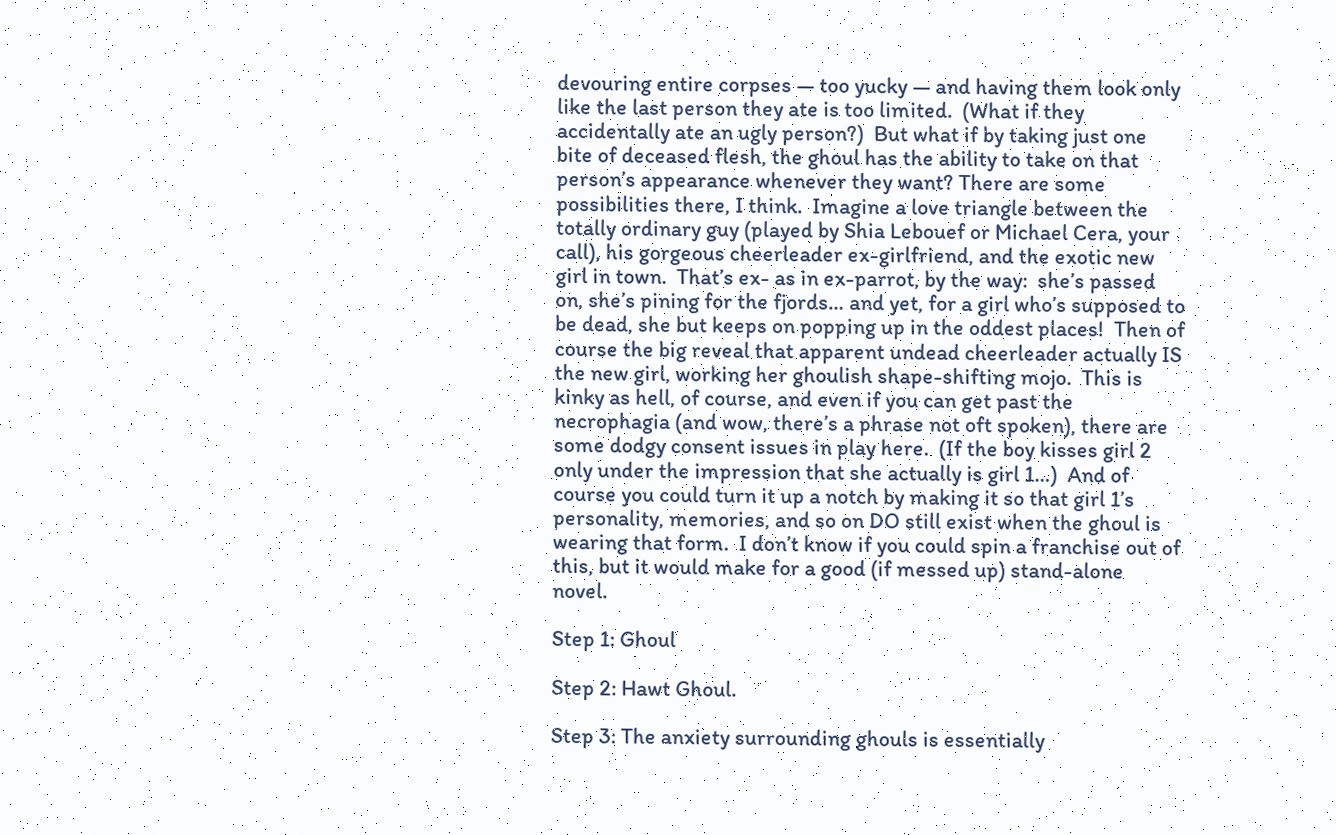devouring entire corpses — too yucky — and having them look only like the last person they ate is too limited.  (What if they accidentally ate an ugly person?)  But what if by taking just one bite of deceased flesh, the ghoul has the ability to take on that person’s appearance whenever they want? There are some possibilities there, I think.  Imagine a love triangle between the totally ordinary guy (played by Shia Lebouef or Michael Cera, your call), his gorgeous cheerleader ex-girlfriend, and the exotic new girl in town.  That’s ex- as in ex-parrot, by the way:  she’s passed on, she’s pining for the fjords… and yet, for a girl who’s supposed to be dead, she but keeps on popping up in the oddest places!  Then of course the big reveal that apparent undead cheerleader actually IS the new girl, working her ghoulish shape-shifting mojo.  This is kinky as hell, of course, and even if you can get past the necrophagia (and wow, there’s a phrase not oft spoken), there are some dodgy consent issues in play here.  (If the boy kisses girl 2 only under the impression that she actually is girl 1…)  And of course you could turn it up a notch by making it so that girl 1’s personality, memories, and so on DO still exist when the ghoul is wearing that form.  I don’t know if you could spin a franchise out of this, but it would make for a good (if messed up) stand-alone novel.

Step 1: Ghoul

Step 2: Hawt Ghoul.

Step 3: The anxiety surrounding ghouls is essentially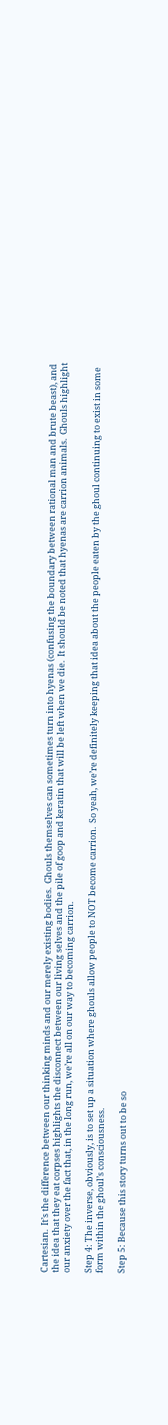Cartesian.  It’s the difference between our thinking minds and our merely existing bodies.  Ghouls themselves can sometimes turn into hyenas (confusing the boundary between rational man and brute beast), and the idea that they eat corpses highlights the disconnect between our living selves and the pile of goop and keratin that will be left when we die.  It should be noted that hyenas are carrion animals.  Ghouls highlight our anxiety over the fact that, in the long run, we’re all on our way to becoming carrion.

Step 4: The inverse, obviously, is to set up a situation where ghouls allow people to NOT become carrion.  So yeah, we’re definitely keeping that idea about the people eaten by the ghoul continuing to exist in some form within the ghoul’s consciousness.

Step 5: Because this story turns out to be so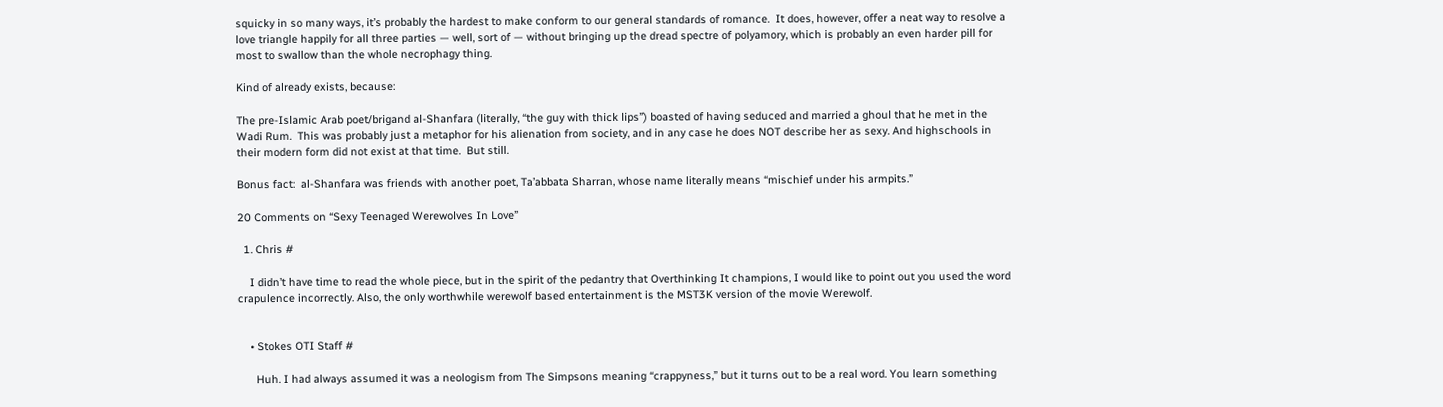squicky in so many ways, it’s probably the hardest to make conform to our general standards of romance.  It does, however, offer a neat way to resolve a love triangle happily for all three parties — well, sort of — without bringing up the dread spectre of polyamory, which is probably an even harder pill for most to swallow than the whole necrophagy thing.

Kind of already exists, because:

The pre-Islamic Arab poet/brigand al-Shanfara (literally, “the guy with thick lips”) boasted of having seduced and married a ghoul that he met in the Wadi Rum.  This was probably just a metaphor for his alienation from society, and in any case he does NOT describe her as sexy. And highschools in their modern form did not exist at that time.  But still.

Bonus fact:  al-Shanfara was friends with another poet, Ta’abbata Sharran, whose name literally means “mischief under his armpits.”

20 Comments on “Sexy Teenaged Werewolves In Love”

  1. Chris #

    I didn’t have time to read the whole piece, but in the spirit of the pedantry that Overthinking It champions, I would like to point out you used the word crapulence incorrectly. Also, the only worthwhile werewolf based entertainment is the MST3K version of the movie Werewolf.


    • Stokes OTI Staff #

      Huh. I had always assumed it was a neologism from The Simpsons meaning “crappyness,” but it turns out to be a real word. You learn something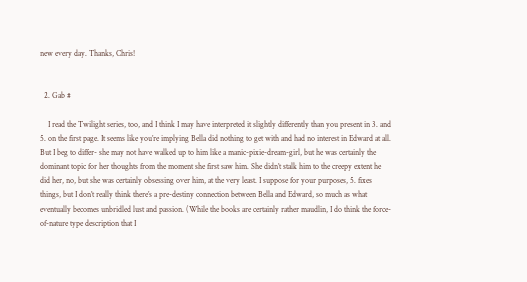new every day. Thanks, Chris!


  2. Gab #

    I read the Twilight series, too, and I think I may have interpreted it slightly differently than you present in 3. and 5. on the first page. It seems like you’re implying Bella did nothing to get with and had no interest in Edward at all. But I beg to differ- she may not have walked up to him like a manic-pixie-dream-girl, but he was certainly the dominant topic for her thoughts from the moment she first saw him. She didn’t stalk him to the creepy extent he did her, no, but she was certainly obsessing over him, at the very least. I suppose for your purposes, 5. fixes things, but I don’t really think there’s a pre-destiny connection between Bella and Edward, so much as what eventually becomes unbridled lust and passion. (While the books are certainly rather maudlin, I do think the force-of-nature type description that I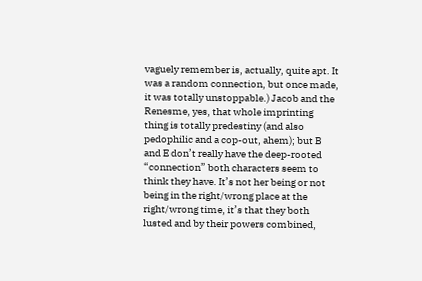vaguely remember is, actually, quite apt. It was a random connection, but once made, it was totally unstoppable.) Jacob and the Renesme, yes, that whole imprinting thing is totally predestiny (and also pedophilic and a cop-out, ahem); but B and E don’t really have the deep-rooted “connection” both characters seem to think they have. It’s not her being or not being in the right/wrong place at the right/wrong time, it’s that they both lusted and by their powers combined,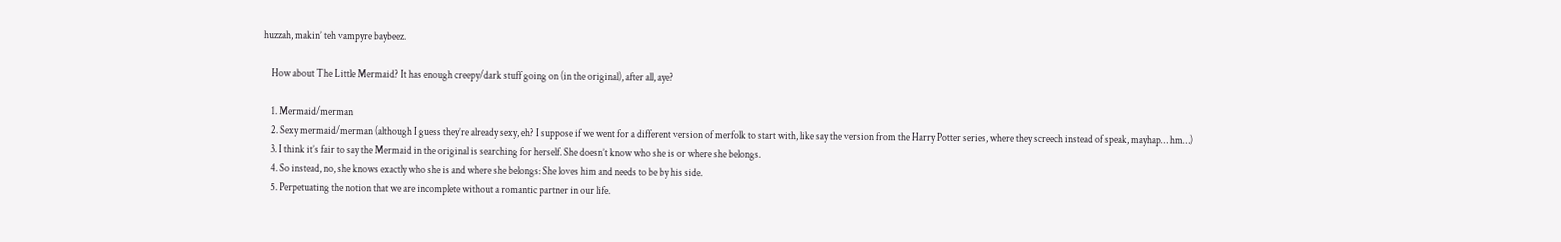huzzah, makin’ teh vampyre baybeez.

    How about The Little Mermaid? It has enough creepy/dark stuff going on (in the original), after all, aye?

    1. Mermaid/merman
    2. Sexy mermaid/merman (although I guess they’re already sexy, eh? I suppose if we went for a different version of merfolk to start with, like say the version from the Harry Potter series, where they screech instead of speak, mayhap… hm…)
    3. I think it’s fair to say the Mermaid in the original is searching for herself. She doesn’t know who she is or where she belongs.
    4. So instead, no, she knows exactly who she is and where she belongs: She loves him and needs to be by his side.
    5. Perpetuating the notion that we are incomplete without a romantic partner in our life.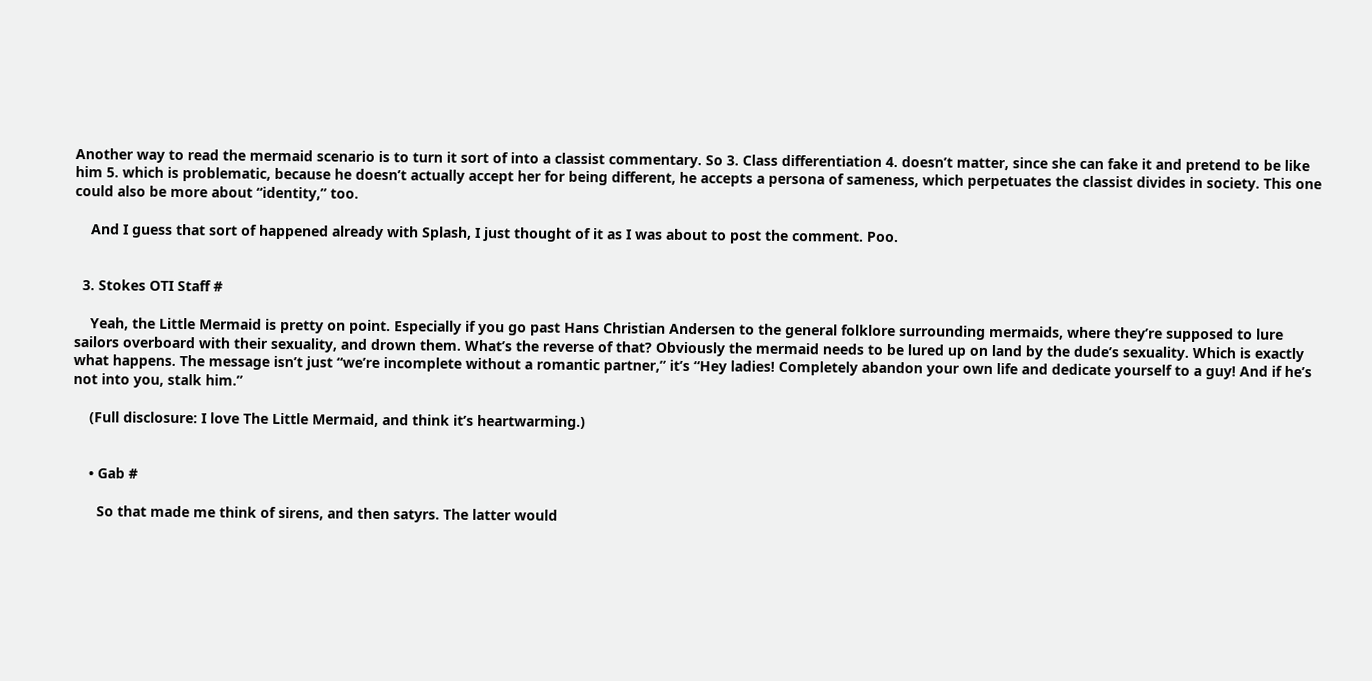Another way to read the mermaid scenario is to turn it sort of into a classist commentary. So 3. Class differentiation 4. doesn’t matter, since she can fake it and pretend to be like him 5. which is problematic, because he doesn’t actually accept her for being different, he accepts a persona of sameness, which perpetuates the classist divides in society. This one could also be more about “identity,” too.

    And I guess that sort of happened already with Splash, I just thought of it as I was about to post the comment. Poo.


  3. Stokes OTI Staff #

    Yeah, the Little Mermaid is pretty on point. Especially if you go past Hans Christian Andersen to the general folklore surrounding mermaids, where they’re supposed to lure sailors overboard with their sexuality, and drown them. What’s the reverse of that? Obviously the mermaid needs to be lured up on land by the dude’s sexuality. Which is exactly what happens. The message isn’t just “we’re incomplete without a romantic partner,” it’s “Hey ladies! Completely abandon your own life and dedicate yourself to a guy! And if he’s not into you, stalk him.”

    (Full disclosure: I love The Little Mermaid, and think it’s heartwarming.)


    • Gab #

      So that made me think of sirens, and then satyrs. The latter would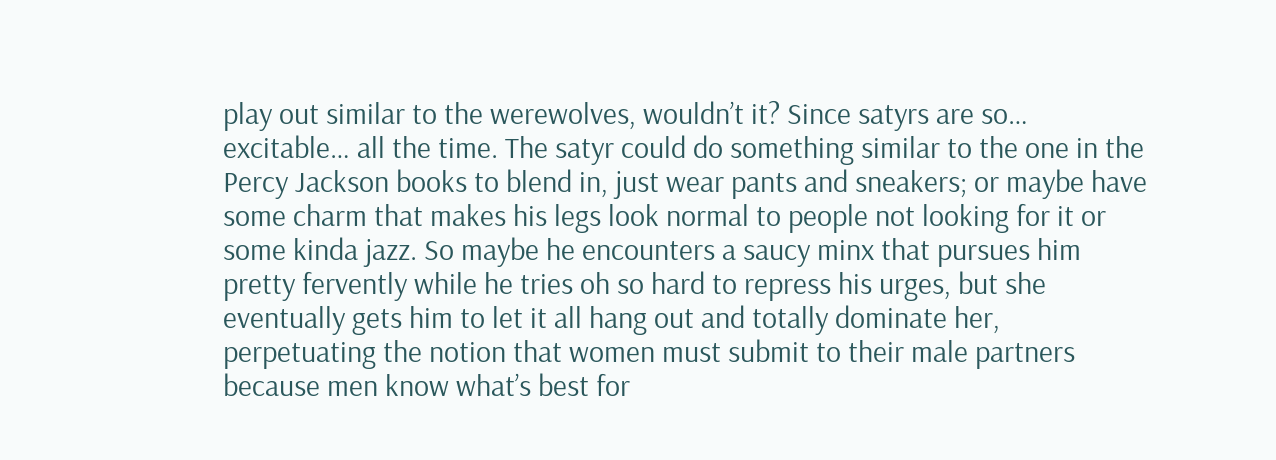play out similar to the werewolves, wouldn’t it? Since satyrs are so… excitable… all the time. The satyr could do something similar to the one in the Percy Jackson books to blend in, just wear pants and sneakers; or maybe have some charm that makes his legs look normal to people not looking for it or some kinda jazz. So maybe he encounters a saucy minx that pursues him pretty fervently while he tries oh so hard to repress his urges, but she eventually gets him to let it all hang out and totally dominate her, perpetuating the notion that women must submit to their male partners because men know what’s best for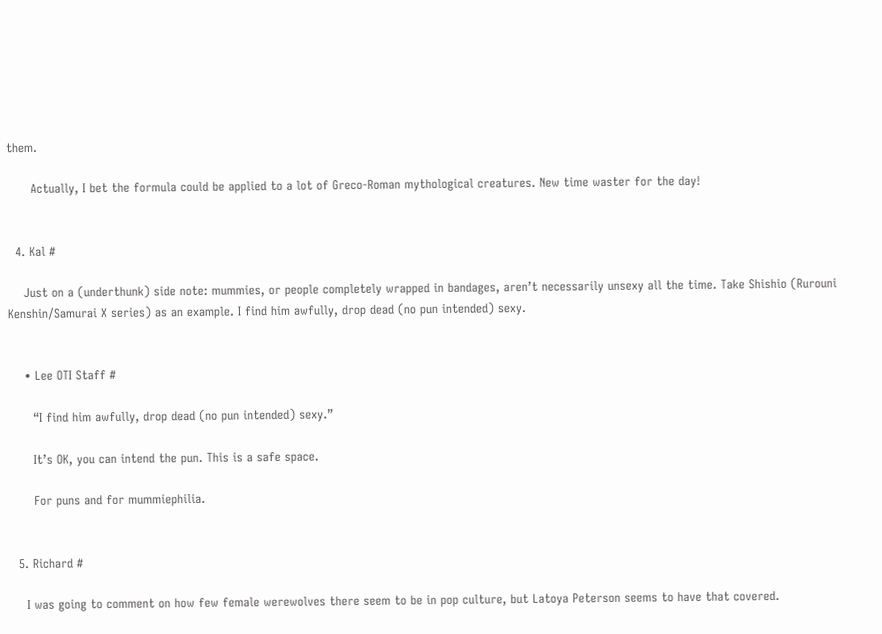them.

      Actually, I bet the formula could be applied to a lot of Greco-Roman mythological creatures. New time waster for the day!


  4. Kal #

    Just on a (underthunk) side note: mummies, or people completely wrapped in bandages, aren’t necessarily unsexy all the time. Take Shishio (Rurouni Kenshin/Samurai X series) as an example. I find him awfully, drop dead (no pun intended) sexy.


    • Lee OTI Staff #

      “I find him awfully, drop dead (no pun intended) sexy.”

      It’s OK, you can intend the pun. This is a safe space.

      For puns and for mummiephilia.


  5. Richard #

    I was going to comment on how few female werewolves there seem to be in pop culture, but Latoya Peterson seems to have that covered.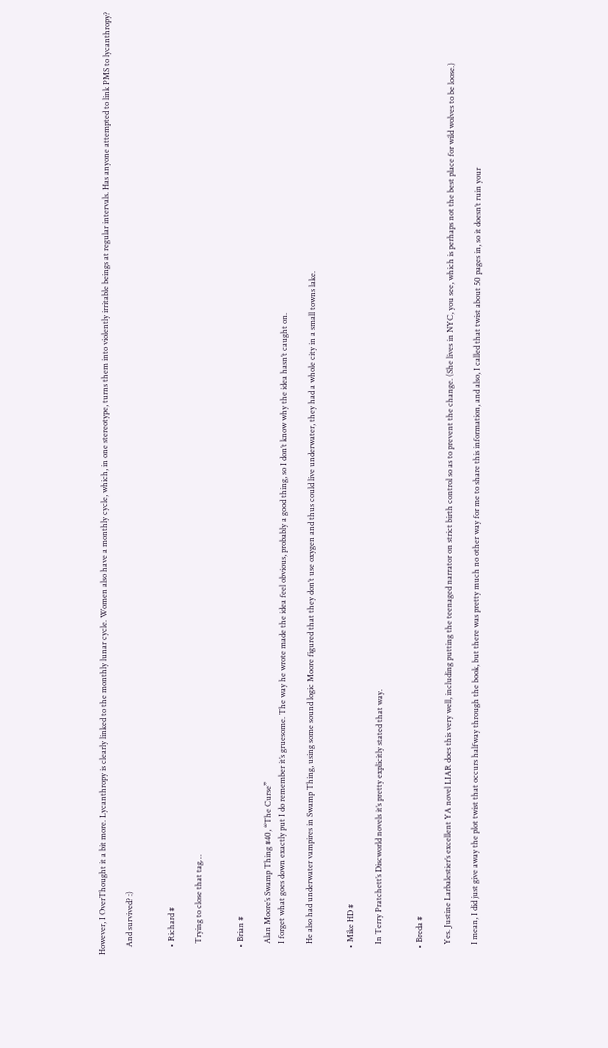However, I OverThought it a bit more. Lycanthropy is clearly linked to the monthly lunar cycle. Women also have a monthly cycle, which, in one stereotype, turns them into violently irritable beings at regular intervals. Has anyone attempted to link PMS to lycanthropy?

    And survived? :)


    • Richard #

      Trying to close that tag…


    • Brian #

      Alan Moore’s Swamp Thing #40, “The Curse”
      I forget what goes down exactly put I do remember it’s gruesome. The way he wrote made the idea feel obvious, probably a good thing, so I don’t know why the idea hasn’t caught on.

      He also had underwater vampires in Swamp Thing, using some sound logic Moore figured that they don’t use oxygen and thus could live underwater, they had a whole city in a small towns lake.


    • Mike HD #

      In Terry Pratchett’s Discworld novels it’s pretty explicitly stated that way.


    • Breda #

      Yes. Justine Larbalestier’s excellent YA novel LIAR does this very well, including putting the teenaged narrator on strict birth control so as to prevent the change. (She lives in NYC, you see, which is perhaps not the best place for wild wolves to be loose.)

      I mean, I did just give away the plot twist that occurs halfway through the book, but there was pretty much no other way for me to share this information, and also, I called that twist about 50 pages in, so it doesn’t ruin your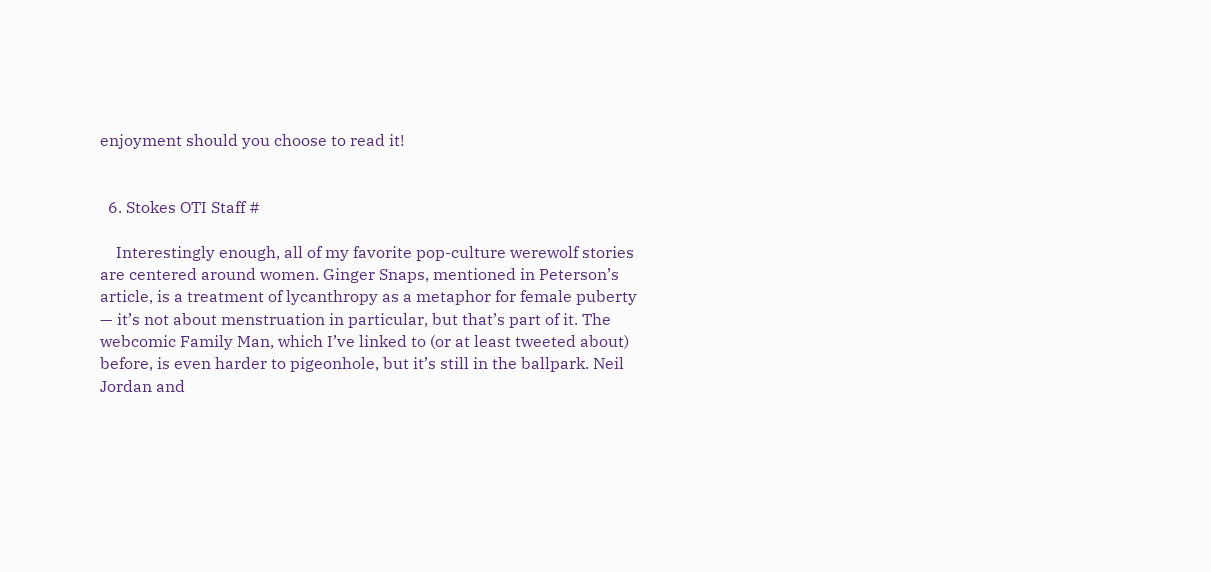enjoyment should you choose to read it!


  6. Stokes OTI Staff #

    Interestingly enough, all of my favorite pop-culture werewolf stories are centered around women. Ginger Snaps, mentioned in Peterson’s article, is a treatment of lycanthropy as a metaphor for female puberty — it’s not about menstruation in particular, but that’s part of it. The webcomic Family Man, which I’ve linked to (or at least tweeted about) before, is even harder to pigeonhole, but it’s still in the ballpark. Neil Jordan and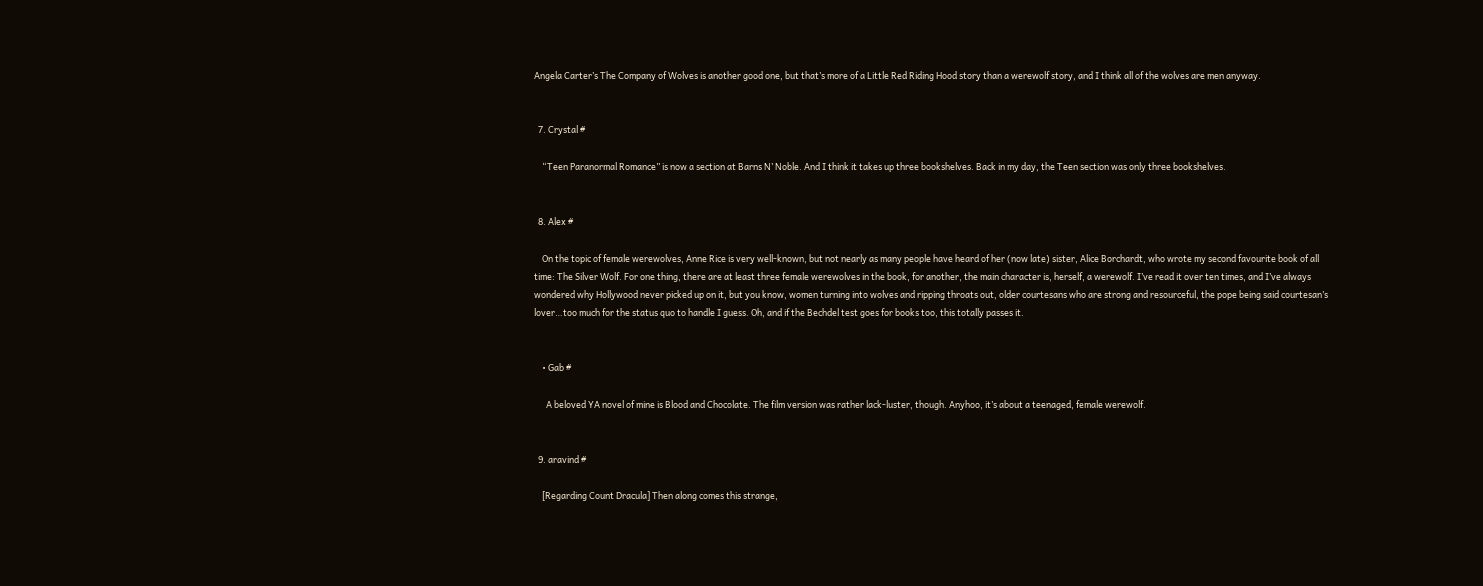Angela Carter’s The Company of Wolves is another good one, but that’s more of a Little Red Riding Hood story than a werewolf story, and I think all of the wolves are men anyway.


  7. Crystal #

    “Teen Paranormal Romance” is now a section at Barns N’ Noble. And I think it takes up three bookshelves. Back in my day, the Teen section was only three bookshelves.


  8. Alex #

    On the topic of female werewolves, Anne Rice is very well-known, but not nearly as many people have heard of her (now late) sister, Alice Borchardt, who wrote my second favourite book of all time: The Silver Wolf. For one thing, there are at least three female werewolves in the book, for another, the main character is, herself, a werewolf. I’ve read it over ten times, and I’ve always wondered why Hollywood never picked up on it, but you know, women turning into wolves and ripping throats out, older courtesans who are strong and resourceful, the pope being said courtesan’s lover…too much for the status quo to handle I guess. Oh, and if the Bechdel test goes for books too, this totally passes it.


    • Gab #

      A beloved YA novel of mine is Blood and Chocolate. The film version was rather lack-luster, though. Anyhoo, it’s about a teenaged, female werewolf.


  9. aravind #

    [Regarding Count Dracula] Then along comes this strange,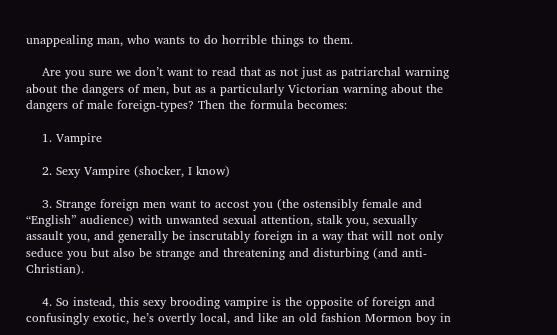unappealing man, who wants to do horrible things to them.

    Are you sure we don’t want to read that as not just as patriarchal warning about the dangers of men, but as a particularly Victorian warning about the dangers of male foreign-types? Then the formula becomes:

    1. Vampire

    2. Sexy Vampire (shocker, I know)

    3. Strange foreign men want to accost you (the ostensibly female and “English” audience) with unwanted sexual attention, stalk you, sexually assault you, and generally be inscrutably foreign in a way that will not only seduce you but also be strange and threatening and disturbing (and anti-Christian).

    4. So instead, this sexy brooding vampire is the opposite of foreign and confusingly exotic, he’s overtly local, and like an old fashion Mormon boy in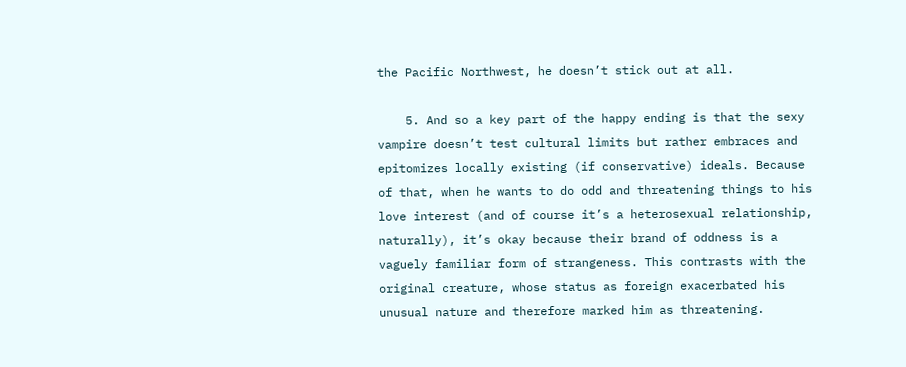the Pacific Northwest, he doesn’t stick out at all.

    5. And so a key part of the happy ending is that the sexy vampire doesn’t test cultural limits but rather embraces and epitomizes locally existing (if conservative) ideals. Because of that, when he wants to do odd and threatening things to his love interest (and of course it’s a heterosexual relationship, naturally), it’s okay because their brand of oddness is a vaguely familiar form of strangeness. This contrasts with the original creature, whose status as foreign exacerbated his unusual nature and therefore marked him as threatening.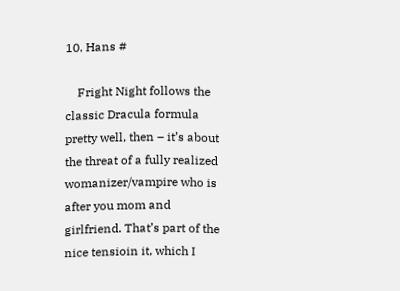10. Hans #

    Fright Night follows the classic Dracula formula pretty well, then – it’s about the threat of a fully realized womanizer/vampire who is after you mom and girlfriend. That’s part of the nice tensioin it, which I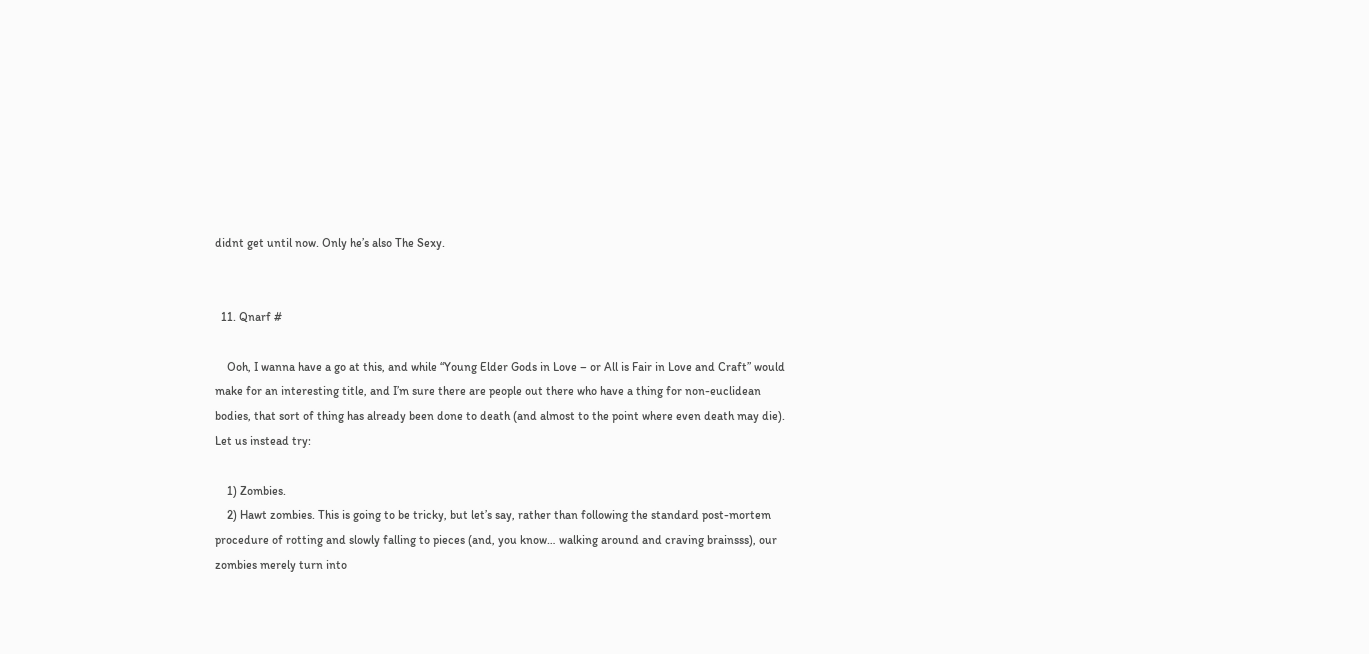didnt get until now. Only he’s also The Sexy.


  11. Qnarf #

    Ooh, I wanna have a go at this, and while “Young Elder Gods in Love – or All is Fair in Love and Craft” would make for an interesting title, and I’m sure there are people out there who have a thing for non-euclidean bodies, that sort of thing has already been done to death (and almost to the point where even death may die). Let us instead try:

    1) Zombies.
    2) Hawt zombies. This is going to be tricky, but let’s say, rather than following the standard post-mortem procedure of rotting and slowly falling to pieces (and, you know… walking around and craving brainsss), our zombies merely turn into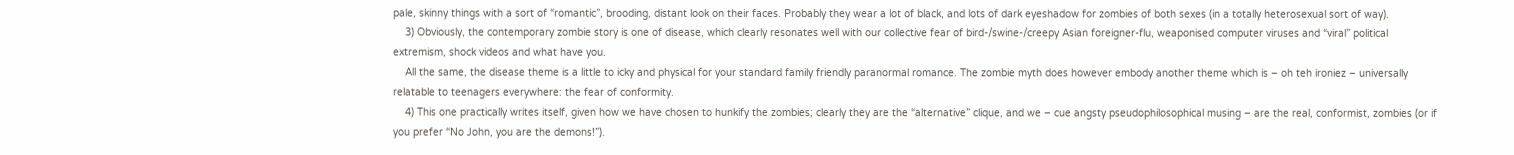pale, skinny things with a sort of “romantic”, brooding, distant look on their faces. Probably they wear a lot of black, and lots of dark eyeshadow for zombies of both sexes (in a totally heterosexual sort of way).
    3) Obviously, the contemporary zombie story is one of disease, which clearly resonates well with our collective fear of bird-/swine-/creepy Asian foreigner-flu, weaponised computer viruses and “viral” political extremism, shock videos and what have you.
    All the same, the disease theme is a little to icky and physical for your standard family friendly paranormal romance. The zombie myth does however embody another theme which is – oh teh ironiez – universally relatable to teenagers everywhere: the fear of conformity.
    4) This one practically writes itself, given how we have chosen to hunkify the zombies; clearly they are the “alternative” clique, and we – cue angsty pseudophilosophical musing – are the real, conformist, zombies (or if you prefer “No John, you are the demons!”).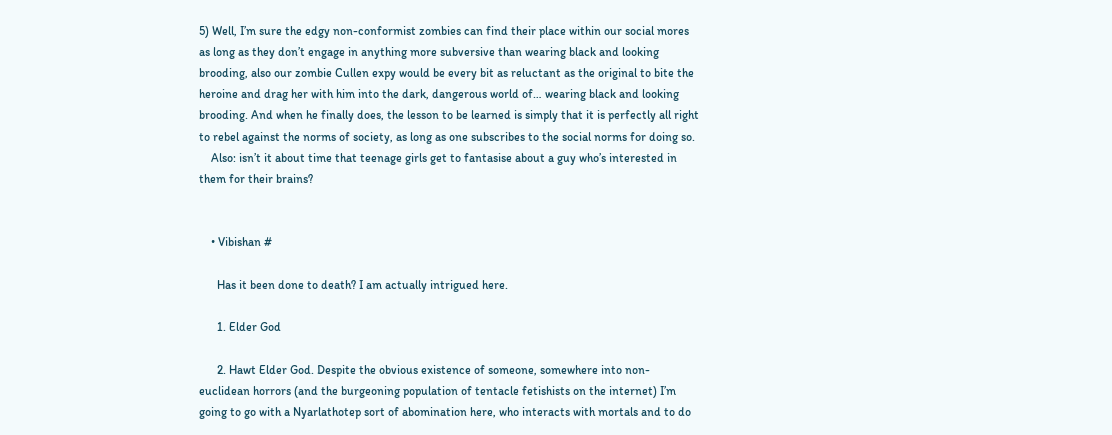5) Well, I’m sure the edgy non-conformist zombies can find their place within our social mores as long as they don’t engage in anything more subversive than wearing black and looking brooding, also our zombie Cullen expy would be every bit as reluctant as the original to bite the heroine and drag her with him into the dark, dangerous world of… wearing black and looking brooding. And when he finally does, the lesson to be learned is simply that it is perfectly all right to rebel against the norms of society, as long as one subscribes to the social norms for doing so.
    Also: isn’t it about time that teenage girls get to fantasise about a guy who’s interested in them for their brains?


    • Vibishan #

      Has it been done to death? I am actually intrigued here.

      1. Elder God

      2. Hawt Elder God. Despite the obvious existence of someone, somewhere into non-euclidean horrors (and the burgeoning population of tentacle fetishists on the internet) I’m going to go with a Nyarlathotep sort of abomination here, who interacts with mortals and to do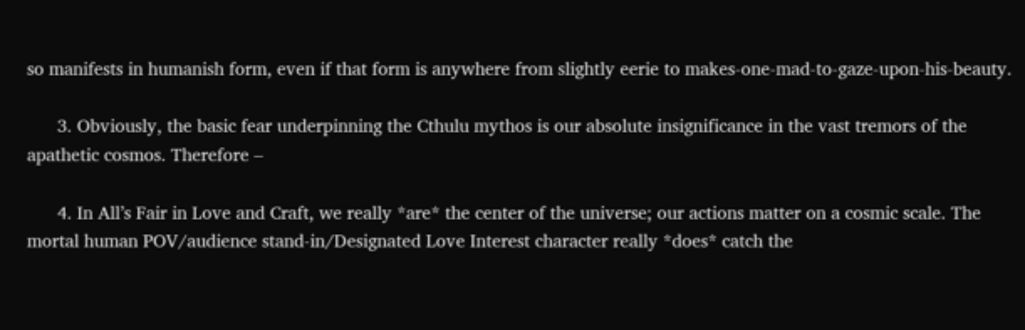so manifests in humanish form, even if that form is anywhere from slightly eerie to makes-one-mad-to-gaze-upon-his-beauty.

      3. Obviously, the basic fear underpinning the Cthulu mythos is our absolute insignificance in the vast tremors of the apathetic cosmos. Therefore –

      4. In All’s Fair in Love and Craft, we really *are* the center of the universe; our actions matter on a cosmic scale. The mortal human POV/audience stand-in/Designated Love Interest character really *does* catch the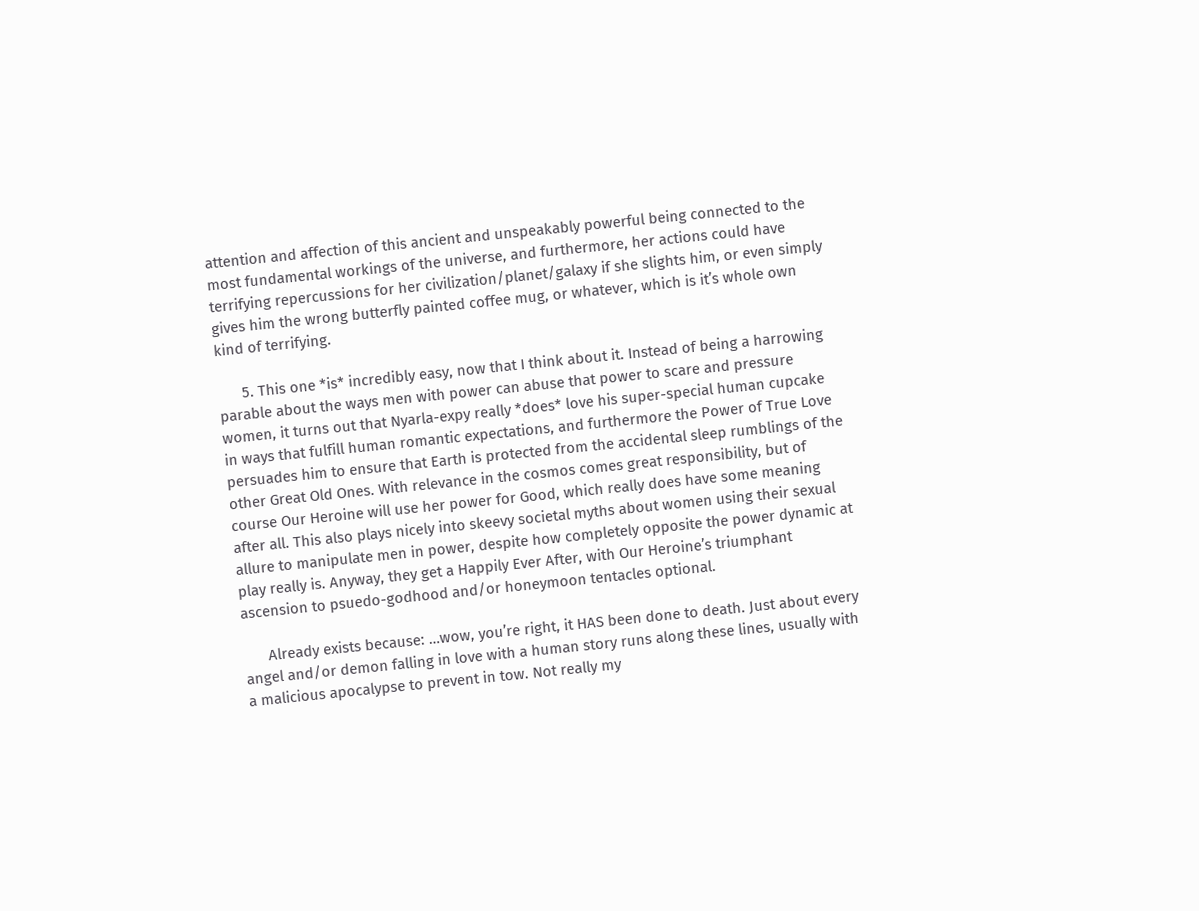attention and affection of this ancient and unspeakably powerful being connected to the most fundamental workings of the universe, and furthermore, her actions could have terrifying repercussions for her civilization/planet/galaxy if she slights him, or even simply gives him the wrong butterfly painted coffee mug, or whatever, which is it’s whole own kind of terrifying.

      5. This one *is* incredibly easy, now that I think about it. Instead of being a harrowing parable about the ways men with power can abuse that power to scare and pressure women, it turns out that Nyarla-expy really *does* love his super-special human cupcake in ways that fulfill human romantic expectations, and furthermore the Power of True Love persuades him to ensure that Earth is protected from the accidental sleep rumblings of the other Great Old Ones. With relevance in the cosmos comes great responsibility, but of course Our Heroine will use her power for Good, which really does have some meaning after all. This also plays nicely into skeevy societal myths about women using their sexual allure to manipulate men in power, despite how completely opposite the power dynamic at play really is. Anyway, they get a Happily Ever After, with Our Heroine’s triumphant ascension to psuedo-godhood and/or honeymoon tentacles optional.

      Already exists because: …wow, you’re right, it HAS been done to death. Just about every angel and/or demon falling in love with a human story runs along these lines, usually with a malicious apocalypse to prevent in tow. Not really my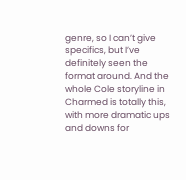genre, so I can’t give specifics, but I’ve definitely seen the format around. And the whole Cole storyline in Charmed is totally this, with more dramatic ups and downs for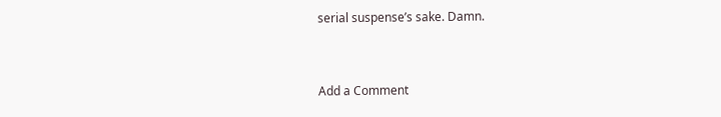serial suspense’s sake. Damn.


Add a Comment